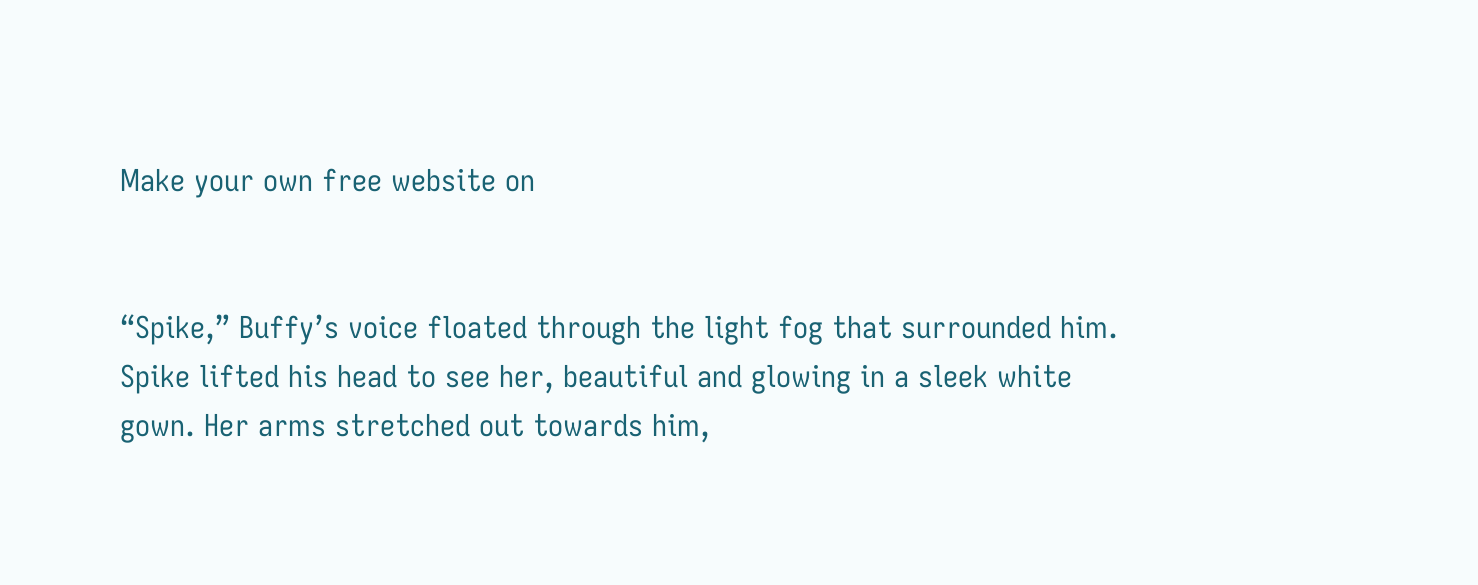Make your own free website on


“Spike,” Buffy’s voice floated through the light fog that surrounded him. Spike lifted his head to see her, beautiful and glowing in a sleek white gown. Her arms stretched out towards him,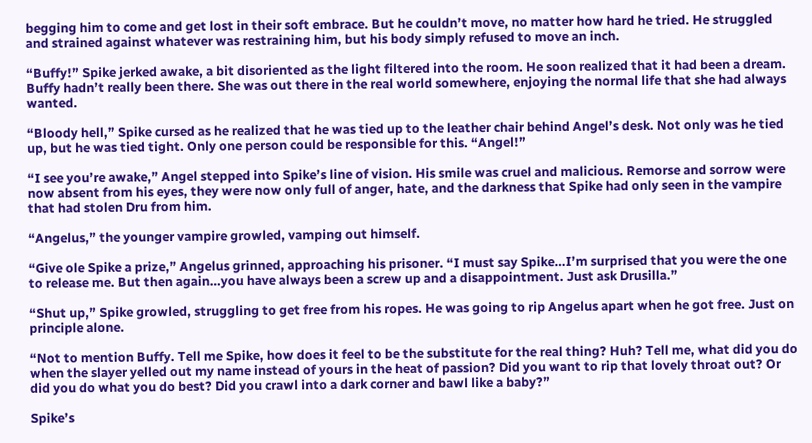begging him to come and get lost in their soft embrace. But he couldn’t move, no matter how hard he tried. He struggled and strained against whatever was restraining him, but his body simply refused to move an inch.

“Buffy!” Spike jerked awake, a bit disoriented as the light filtered into the room. He soon realized that it had been a dream. Buffy hadn’t really been there. She was out there in the real world somewhere, enjoying the normal life that she had always wanted.

“Bloody hell,” Spike cursed as he realized that he was tied up to the leather chair behind Angel’s desk. Not only was he tied up, but he was tied tight. Only one person could be responsible for this. “Angel!”

“I see you’re awake,” Angel stepped into Spike’s line of vision. His smile was cruel and malicious. Remorse and sorrow were now absent from his eyes, they were now only full of anger, hate, and the darkness that Spike had only seen in the vampire that had stolen Dru from him.

“Angelus,” the younger vampire growled, vamping out himself.

“Give ole Spike a prize,” Angelus grinned, approaching his prisoner. “I must say Spike…I’m surprised that you were the one to release me. But then again…you have always been a screw up and a disappointment. Just ask Drusilla.”

“Shut up,” Spike growled, struggling to get free from his ropes. He was going to rip Angelus apart when he got free. Just on principle alone.

“Not to mention Buffy. Tell me Spike, how does it feel to be the substitute for the real thing? Huh? Tell me, what did you do when the slayer yelled out my name instead of yours in the heat of passion? Did you want to rip that lovely throat out? Or did you do what you do best? Did you crawl into a dark corner and bawl like a baby?”

Spike’s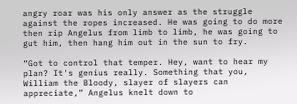angry roar was his only answer as the struggle against the ropes increased. He was going to do more then rip Angelus from limb to limb, he was going to gut him, then hang him out in the sun to fry.

“Got to control that temper. Hey, want to hear my plan? It's genius really. Something that you, William the Bloody, slayer of slayers can appreciate,” Angelus knelt down to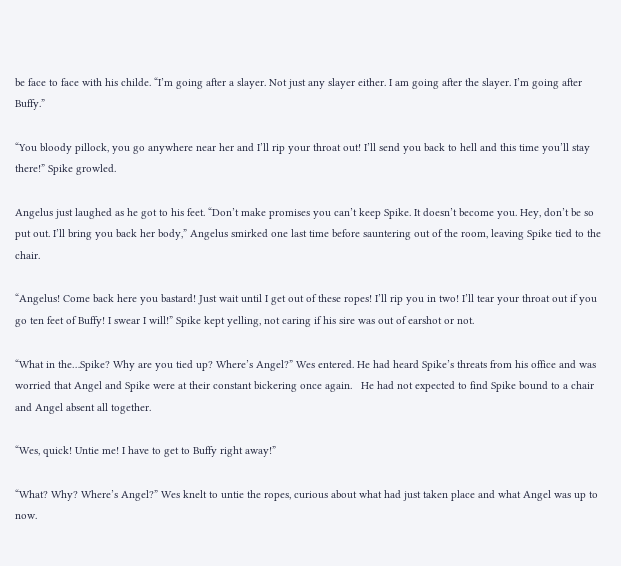be face to face with his childe. “I’m going after a slayer. Not just any slayer either. I am going after the slayer. I’m going after Buffy.”

“You bloody pillock, you go anywhere near her and I’ll rip your throat out! I’ll send you back to hell and this time you’ll stay there!” Spike growled.

Angelus just laughed as he got to his feet. “Don’t make promises you can’t keep Spike. It doesn’t become you. Hey, don’t be so put out. I’ll bring you back her body,” Angelus smirked one last time before sauntering out of the room, leaving Spike tied to the chair.

“Angelus! Come back here you bastard! Just wait until I get out of these ropes! I’ll rip you in two! I’ll tear your throat out if you go ten feet of Buffy! I swear I will!” Spike kept yelling, not caring if his sire was out of earshot or not.

“What in the…Spike? Why are you tied up? Where’s Angel?” Wes entered. He had heard Spike’s threats from his office and was worried that Angel and Spike were at their constant bickering once again.   He had not expected to find Spike bound to a chair and Angel absent all together.

“Wes, quick! Untie me! I have to get to Buffy right away!”

“What? Why? Where’s Angel?” Wes knelt to untie the ropes, curious about what had just taken place and what Angel was up to now.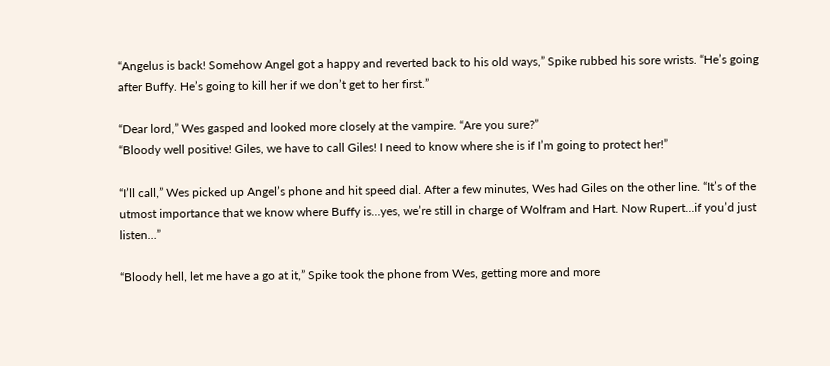“Angelus is back! Somehow Angel got a happy and reverted back to his old ways,” Spike rubbed his sore wrists. “He’s going after Buffy. He’s going to kill her if we don’t get to her first.”

“Dear lord,” Wes gasped and looked more closely at the vampire. “Are you sure?”
“Bloody well positive! Giles, we have to call Giles! I need to know where she is if I’m going to protect her!”

“I’ll call,” Wes picked up Angel’s phone and hit speed dial. After a few minutes, Wes had Giles on the other line. “It’s of the utmost importance that we know where Buffy is…yes, we’re still in charge of Wolfram and Hart. Now Rupert…if you’d just listen…”

“Bloody hell, let me have a go at it,” Spike took the phone from Wes, getting more and more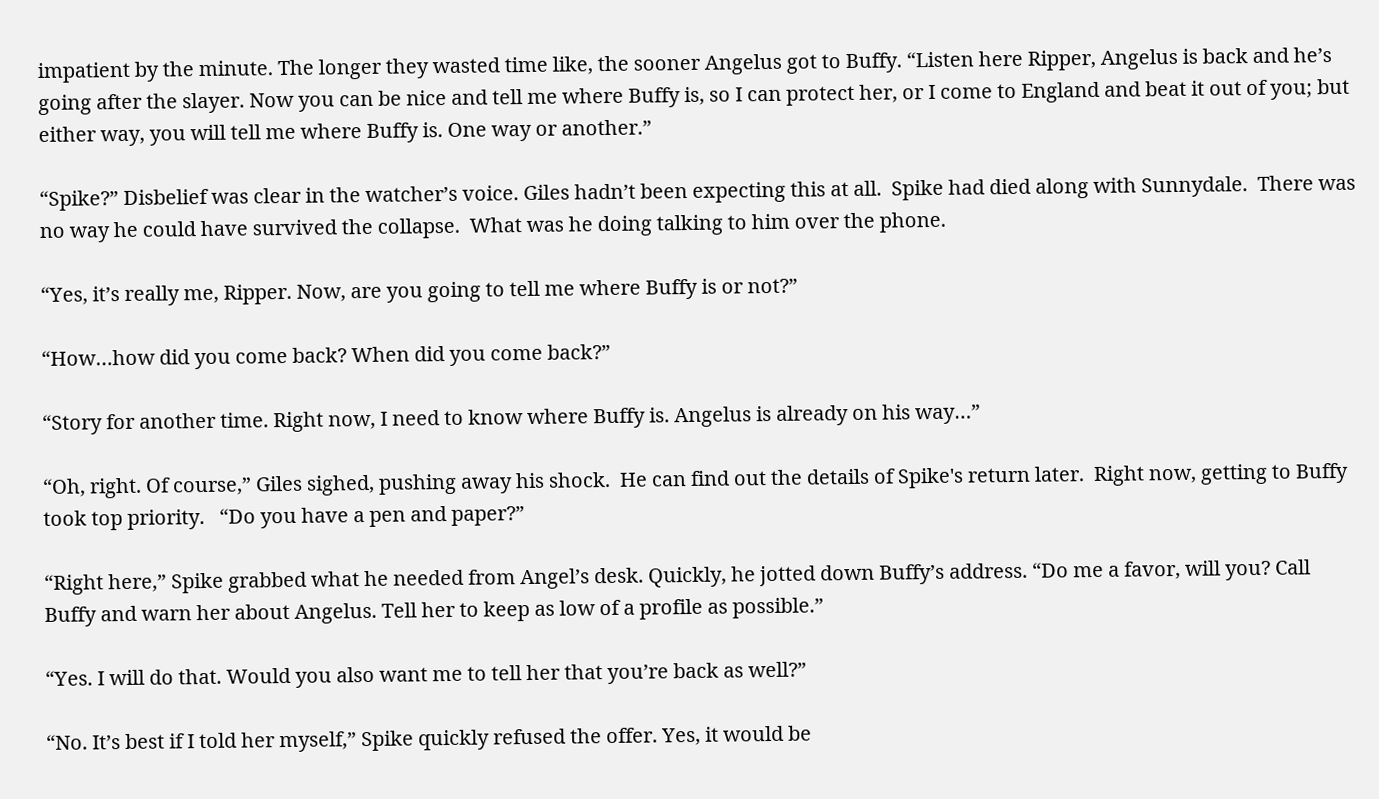impatient by the minute. The longer they wasted time like, the sooner Angelus got to Buffy. “Listen here Ripper, Angelus is back and he’s going after the slayer. Now you can be nice and tell me where Buffy is, so I can protect her, or I come to England and beat it out of you; but either way, you will tell me where Buffy is. One way or another.”

“Spike?” Disbelief was clear in the watcher’s voice. Giles hadn’t been expecting this at all.  Spike had died along with Sunnydale.  There was no way he could have survived the collapse.  What was he doing talking to him over the phone.

“Yes, it’s really me, Ripper. Now, are you going to tell me where Buffy is or not?”

“How…how did you come back? When did you come back?”

“Story for another time. Right now, I need to know where Buffy is. Angelus is already on his way…”

“Oh, right. Of course,” Giles sighed, pushing away his shock.  He can find out the details of Spike's return later.  Right now, getting to Buffy took top priority.   “Do you have a pen and paper?”

“Right here,” Spike grabbed what he needed from Angel’s desk. Quickly, he jotted down Buffy’s address. “Do me a favor, will you? Call Buffy and warn her about Angelus. Tell her to keep as low of a profile as possible.”

“Yes. I will do that. Would you also want me to tell her that you’re back as well?”

“No. It’s best if I told her myself,” Spike quickly refused the offer. Yes, it would be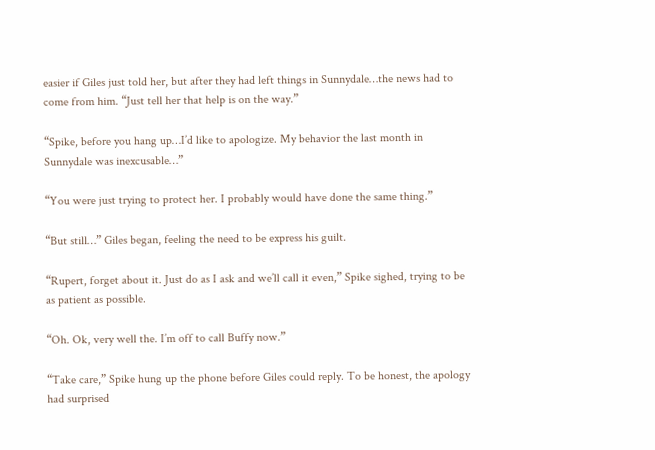easier if Giles just told her, but after they had left things in Sunnydale…the news had to come from him. “Just tell her that help is on the way.”

“Spike, before you hang up…I’d like to apologize. My behavior the last month in Sunnydale was inexcusable…”

“You were just trying to protect her. I probably would have done the same thing.”

“But still…” Giles began, feeling the need to be express his guilt.

“Rupert, forget about it. Just do as I ask and we’ll call it even,” Spike sighed, trying to be as patient as possible.

“Oh. Ok, very well the. I’m off to call Buffy now.”

“Take care,” Spike hung up the phone before Giles could reply. To be honest, the apology had surprised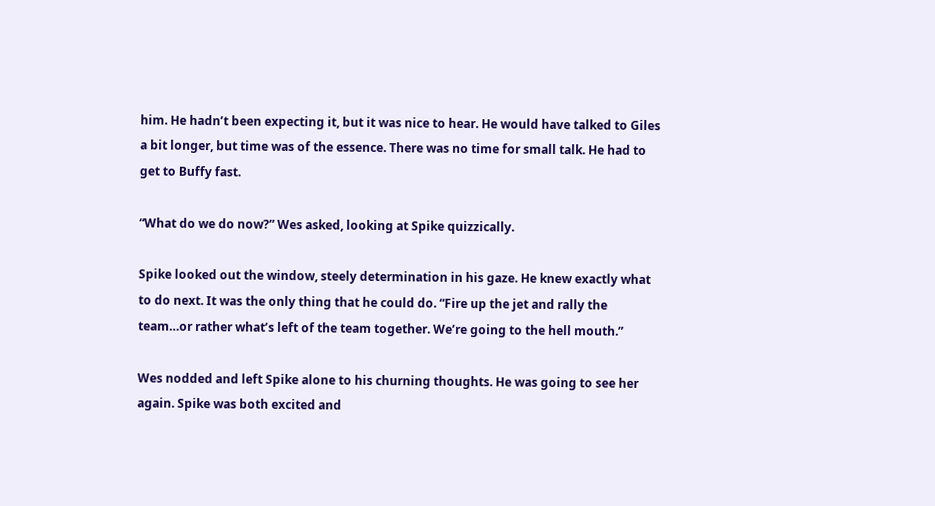him. He hadn’t been expecting it, but it was nice to hear. He would have talked to Giles a bit longer, but time was of the essence. There was no time for small talk. He had to get to Buffy fast.

“What do we do now?” Wes asked, looking at Spike quizzically.

Spike looked out the window, steely determination in his gaze. He knew exactly what to do next. It was the only thing that he could do. “Fire up the jet and rally the team…or rather what’s left of the team together. We’re going to the hell mouth.”

Wes nodded and left Spike alone to his churning thoughts. He was going to see her again. Spike was both excited and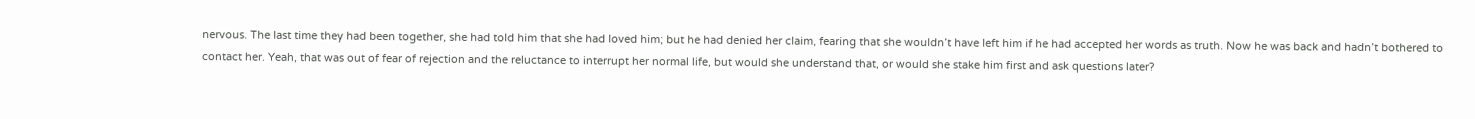nervous. The last time they had been together, she had told him that she had loved him; but he had denied her claim, fearing that she wouldn’t have left him if he had accepted her words as truth. Now he was back and hadn’t bothered to contact her. Yeah, that was out of fear of rejection and the reluctance to interrupt her normal life, but would she understand that, or would she stake him first and ask questions later?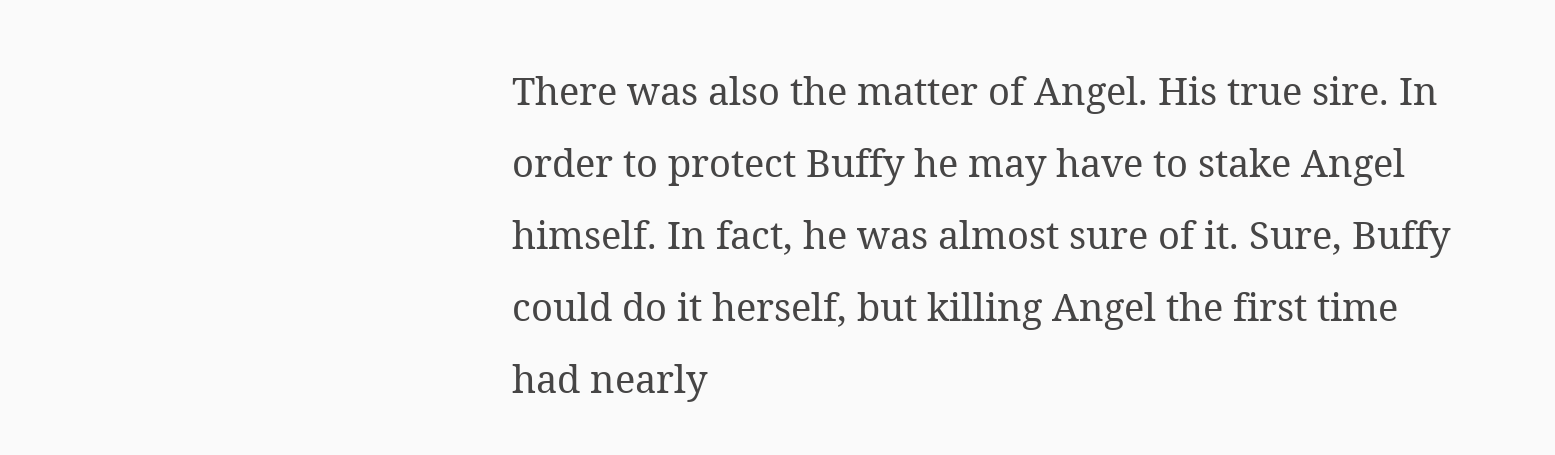There was also the matter of Angel. His true sire. In order to protect Buffy he may have to stake Angel himself. In fact, he was almost sure of it. Sure, Buffy could do it herself, but killing Angel the first time had nearly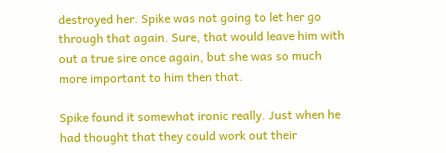destroyed her. Spike was not going to let her go through that again. Sure, that would leave him with out a true sire once again, but she was so much more important to him then that.

Spike found it somewhat ironic really. Just when he had thought that they could work out their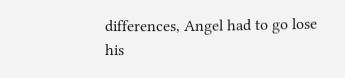differences, Angel had to go lose his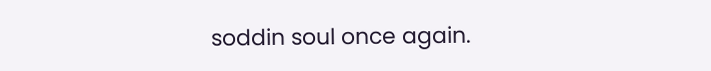soddin soul once again.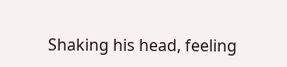Shaking his head, feeling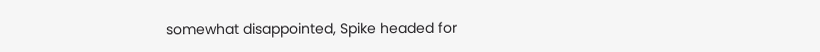somewhat disappointed, Spike headed for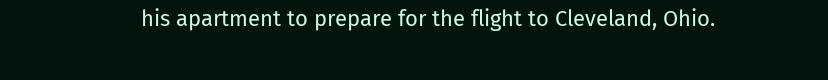his apartment to prepare for the flight to Cleveland, Ohio.